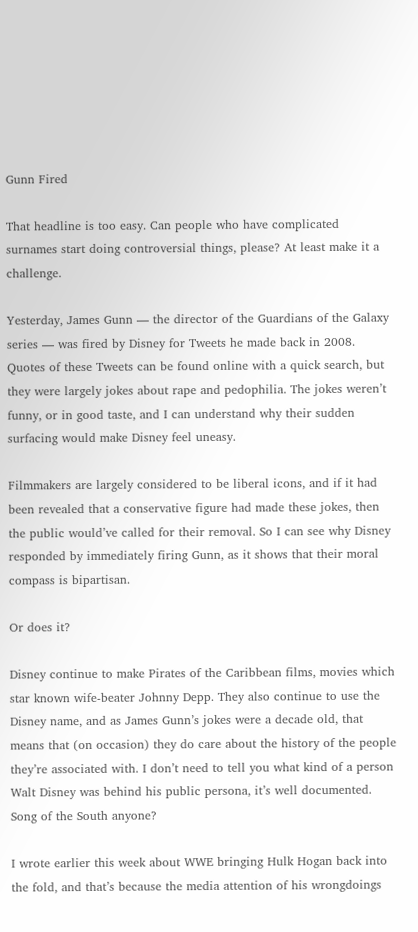Gunn Fired

That headline is too easy. Can people who have complicated surnames start doing controversial things, please? At least make it a challenge.

Yesterday, James Gunn — the director of the Guardians of the Galaxy series — was fired by Disney for Tweets he made back in 2008. Quotes of these Tweets can be found online with a quick search, but they were largely jokes about rape and pedophilia. The jokes weren’t funny, or in good taste, and I can understand why their sudden surfacing would make Disney feel uneasy.

Filmmakers are largely considered to be liberal icons, and if it had been revealed that a conservative figure had made these jokes, then the public would’ve called for their removal. So I can see why Disney responded by immediately firing Gunn, as it shows that their moral compass is bipartisan.

Or does it?

Disney continue to make Pirates of the Caribbean films, movies which star known wife-beater Johnny Depp. They also continue to use the Disney name, and as James Gunn’s jokes were a decade old, that means that (on occasion) they do care about the history of the people they’re associated with. I don’t need to tell you what kind of a person Walt Disney was behind his public persona, it’s well documented. Song of the South anyone?

I wrote earlier this week about WWE bringing Hulk Hogan back into the fold, and that’s because the media attention of his wrongdoings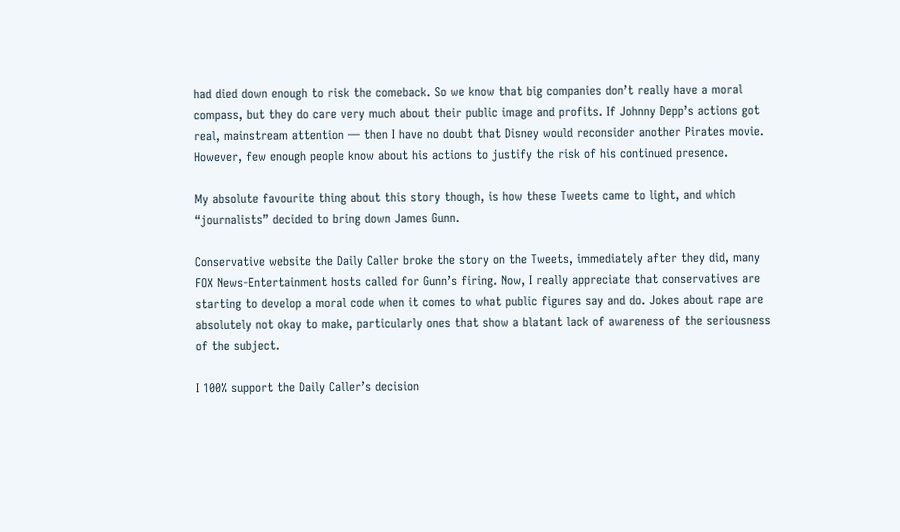had died down enough to risk the comeback. So we know that big companies don’t really have a moral compass, but they do care very much about their public image and profits. If Johnny Depp’s actions got real, mainstream attention — then I have no doubt that Disney would reconsider another Pirates movie. However, few enough people know about his actions to justify the risk of his continued presence.

My absolute favourite thing about this story though, is how these Tweets came to light, and which “journalists” decided to bring down James Gunn.

Conservative website the Daily Caller broke the story on the Tweets, immediately after they did, many FOX News-Entertainment hosts called for Gunn’s firing. Now, I really appreciate that conservatives are starting to develop a moral code when it comes to what public figures say and do. Jokes about rape are absolutely not okay to make, particularly ones that show a blatant lack of awareness of the seriousness of the subject.

I 100% support the Daily Caller’s decision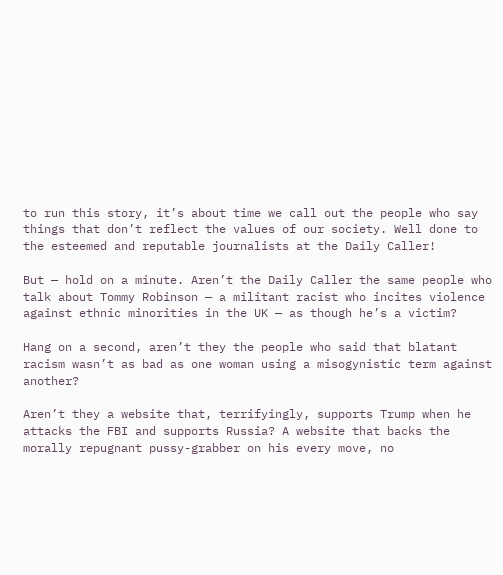to run this story, it’s about time we call out the people who say things that don’t reflect the values of our society. Well done to the esteemed and reputable journalists at the Daily Caller!

But — hold on a minute. Aren’t the Daily Caller the same people who talk about Tommy Robinson — a militant racist who incites violence against ethnic minorities in the UK — as though he’s a victim?

Hang on a second, aren’t they the people who said that blatant racism wasn’t as bad as one woman using a misogynistic term against another?

Aren’t they a website that, terrifyingly, supports Trump when he attacks the FBI and supports Russia? A website that backs the morally repugnant pussy-grabber on his every move, no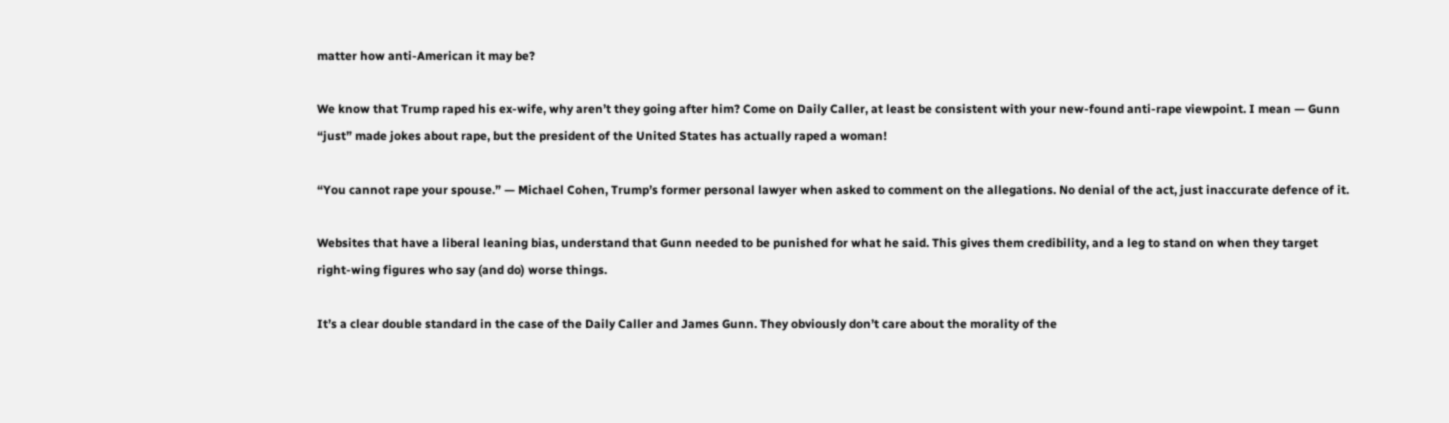matter how anti-American it may be?

We know that Trump raped his ex-wife, why aren’t they going after him? Come on Daily Caller, at least be consistent with your new-found anti-rape viewpoint. I mean — Gunn “just” made jokes about rape, but the president of the United States has actually raped a woman!

“You cannot rape your spouse.” — Michael Cohen, Trump’s former personal lawyer when asked to comment on the allegations. No denial of the act, just inaccurate defence of it.

Websites that have a liberal leaning bias, understand that Gunn needed to be punished for what he said. This gives them credibility, and a leg to stand on when they target right-wing figures who say (and do) worse things.

It’s a clear double standard in the case of the Daily Caller and James Gunn. They obviously don’t care about the morality of the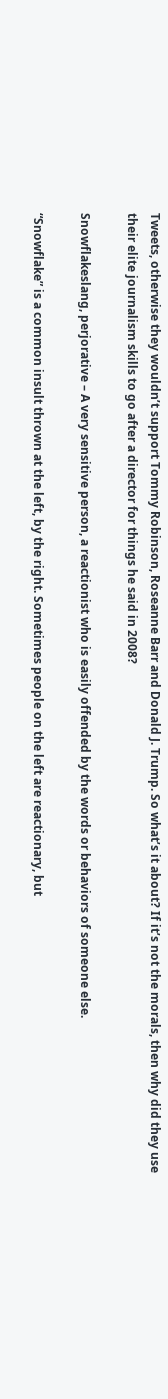Tweets, otherwise they wouldn’t support Tommy Robinson, Roseanne Barr and Donald J. Trump. So what’s it about? If it’s not the morals, then why did they use their elite journalism skills to go after a director for things he said in 2008?

Snowflakeslang, perjorative – A very sensitive person, a reactionist who is easily offended by the words or behaviors of someone else.

“Snowflake” is a common insult thrown at the left, by the right. Sometimes people on the left are reactionary, but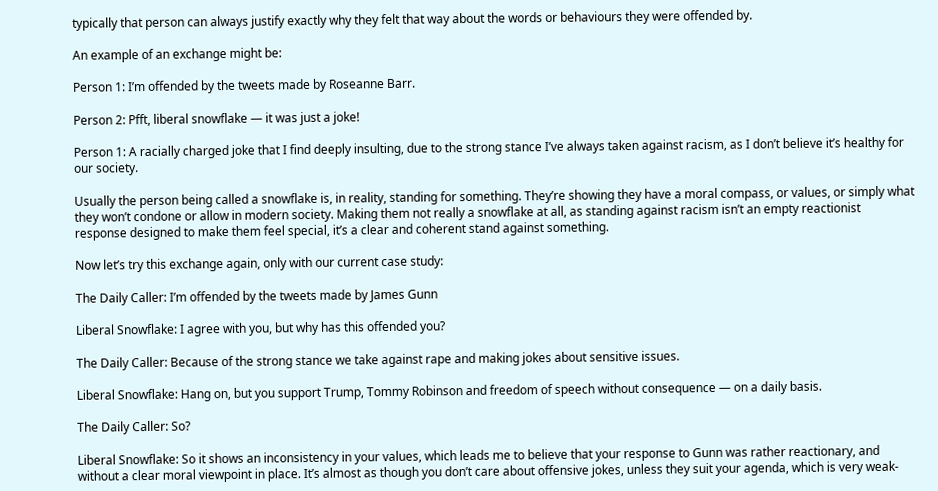typically that person can always justify exactly why they felt that way about the words or behaviours they were offended by.

An example of an exchange might be:

Person 1: I’m offended by the tweets made by Roseanne Barr.

Person 2: Pfft, liberal snowflake — it was just a joke!

Person 1: A racially charged joke that I find deeply insulting, due to the strong stance I’ve always taken against racism, as I don’t believe it’s healthy for our society.

Usually the person being called a snowflake is, in reality, standing for something. They’re showing they have a moral compass, or values, or simply what they won’t condone or allow in modern society. Making them not really a snowflake at all, as standing against racism isn’t an empty reactionist response designed to make them feel special, it’s a clear and coherent stand against something.

Now let’s try this exchange again, only with our current case study:

The Daily Caller: I’m offended by the tweets made by James Gunn

Liberal Snowflake: I agree with you, but why has this offended you?

The Daily Caller: Because of the strong stance we take against rape and making jokes about sensitive issues.

Liberal Snowflake: Hang on, but you support Trump, Tommy Robinson and freedom of speech without consequence — on a daily basis.

The Daily Caller: So?

Liberal Snowflake: So it shows an inconsistency in your values, which leads me to believe that your response to Gunn was rather reactionary, and without a clear moral viewpoint in place. It’s almost as though you don’t care about offensive jokes, unless they suit your agenda, which is very weak-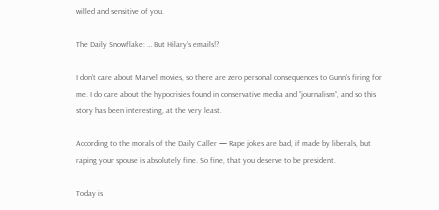willed and sensitive of you.

The Daily Snowflake: … But Hilary’s emails!?

I don’t care about Marvel movies, so there are zero personal consequences to Gunn’s firing for me. I do care about the hypocrisies found in conservative media and “journalism”, and so this story has been interesting, at the very least.

According to the morals of the Daily Caller — Rape jokes are bad, if made by liberals, but raping your spouse is absolutely fine. So fine, that you deserve to be president.

Today is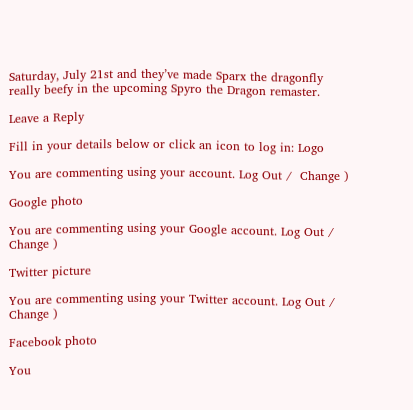Saturday, July 21st and they’ve made Sparx the dragonfly really beefy in the upcoming Spyro the Dragon remaster.

Leave a Reply

Fill in your details below or click an icon to log in: Logo

You are commenting using your account. Log Out /  Change )

Google photo

You are commenting using your Google account. Log Out /  Change )

Twitter picture

You are commenting using your Twitter account. Log Out /  Change )

Facebook photo

You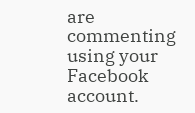are commenting using your Facebook account.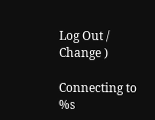Log Out /  Change )

Connecting to %s